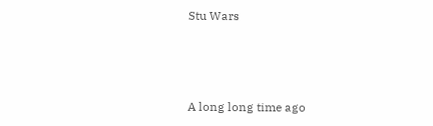Stu Wars



A long long time ago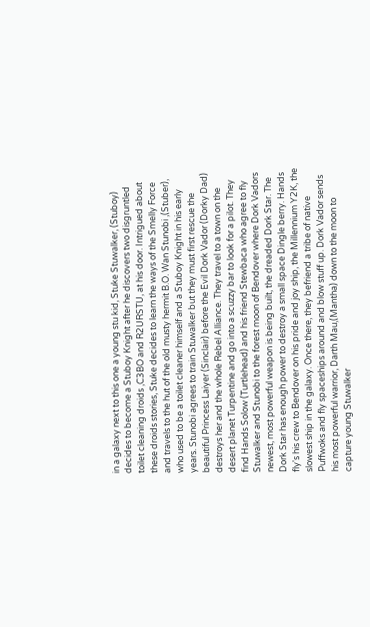in a galaxy next to this one a young stu kid, Stuke Stuwalker, (Stuboy) decides to become a Stuboy Knight after he discovers two disgruntled toilet cleaning droids ,C3BO and R2URSTU, at his door. Intrigued about these droids stories, Stuke decides to learn the ways of the Smelly Force and travels to the hut of the old musty hermit B.O. Wan Stunobi ,(Stuber), who used to be a toilet cleaner himself and a Stuboy Knight in his early years. Stunobi agrees to train Stuwalker but they must first rescue the beautiful Princess Laiyer (Sinclair) before the Evil Dork Vador (Dorky Dad) destroys her and the whole Rebel Alliance. They travel to a town on the desert planet Turpentine and go into a scuzzy bar to look for a pilot. They find Hands Solow (Turtlehead) and his friend Stewbaca who agree to fly Stuwalker and Stunobi to the forest moon of Bendover where Dork Vadors newest, most powerful weapon is being built, the dreaded Dork Star. The Dork Star has enough power to destroy a small space Dingle berry. Hands fly's his crew to Bendover on his pride and joy ship, the Millennium Y2K, the slowest ship in the galaxy. Once there, they befriend a tribe of native Puffwoks and fly spaceships around and blow stuff up. Dork Vador sends his most powerful warrior, Darth Mau,(Mantha) down to the moon to capture young Stuwalker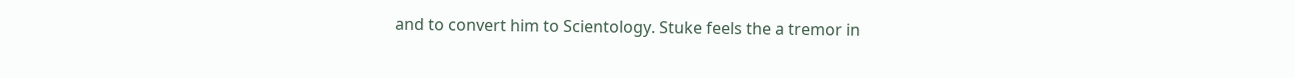and to convert him to Scientology. Stuke feels the a tremor in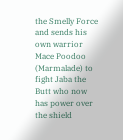the Smelly Force and sends his own warrior Mace Poodoo (Marmalade) to fight Jaba the Butt who now has power over the shield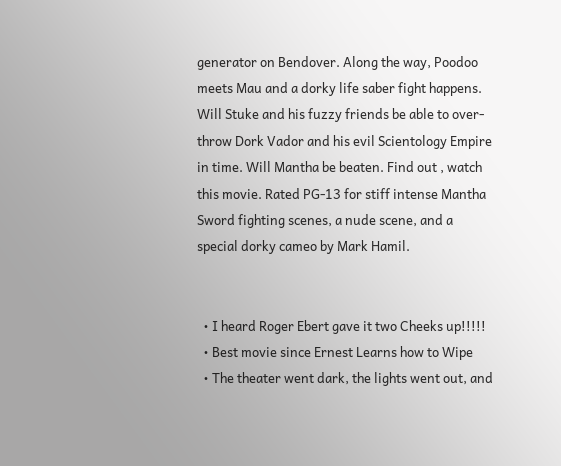generator on Bendover. Along the way, Poodoo meets Mau and a dorky life saber fight happens. Will Stuke and his fuzzy friends be able to over-throw Dork Vador and his evil Scientology Empire in time. Will Mantha be beaten. Find out , watch this movie. Rated PG-13 for stiff intense Mantha Sword fighting scenes, a nude scene, and a special dorky cameo by Mark Hamil.


  • I heard Roger Ebert gave it two Cheeks up!!!!!
  • Best movie since Ernest Learns how to Wipe
  • The theater went dark, the lights went out, and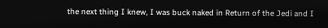the next thing I knew, I was buck naked in Return of the Jedi and I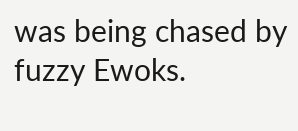was being chased by fuzzy Ewoks.